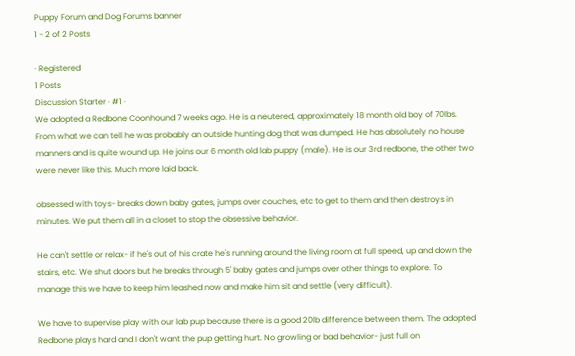Puppy Forum and Dog Forums banner
1 - 2 of 2 Posts

· Registered
1 Posts
Discussion Starter · #1 ·
We adopted a Redbone Coonhound 7 weeks ago. He is a neutered, approximately 18 month old boy of 70lbs. From what we can tell he was probably an outside hunting dog that was dumped. He has absolutely no house manners and is quite wound up. He joins our 6 month old lab puppy (male). He is our 3rd redbone, the other two were never like this. Much more laid back.

obsessed with toys- breaks down baby gates, jumps over couches, etc to get to them and then destroys in minutes. We put them all in a closet to stop the obsessive behavior.

He can't settle or relax- if he's out of his crate he's running around the living room at full speed, up and down the stairs, etc. We shut doors but he breaks through 5' baby gates and jumps over other things to explore. To manage this we have to keep him leashed now and make him sit and settle (very difficult).

We have to supervise play with our lab pup because there is a good 20lb difference between them. The adopted Redbone plays hard and I don't want the pup getting hurt. No growling or bad behavior- just full on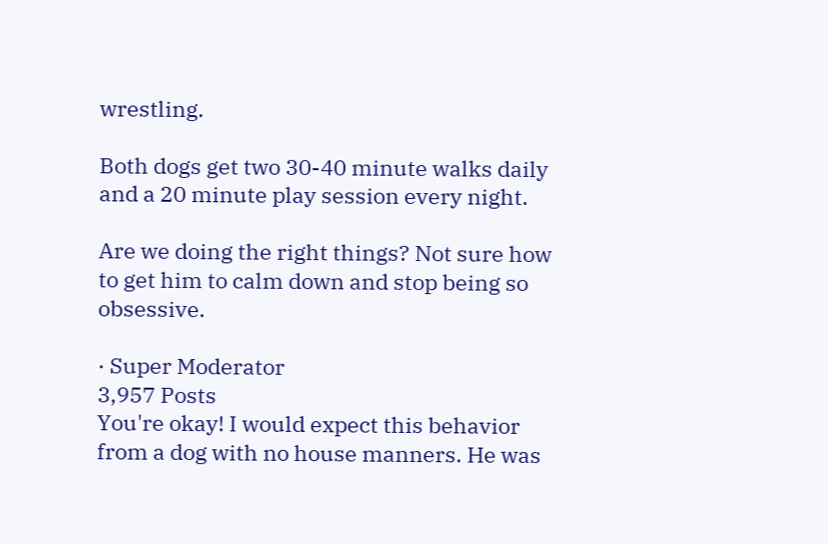wrestling.

Both dogs get two 30-40 minute walks daily and a 20 minute play session every night.

Are we doing the right things? Not sure how to get him to calm down and stop being so obsessive.

· Super Moderator
3,957 Posts
You're okay! I would expect this behavior from a dog with no house manners. He was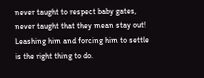never taught to respect baby gates, never taught that they mean stay out! Leashing him and forcing him to settle is the right thing to do.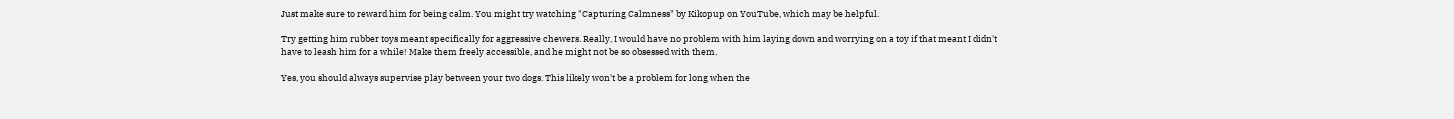Just make sure to reward him for being calm. You might try watching "Capturing Calmness" by Kikopup on YouTube, which may be helpful.

Try getting him rubber toys meant specifically for aggressive chewers. Really, I would have no problem with him laying down and worrying on a toy if that meant I didn't have to leash him for a while! Make them freely accessible, and he might not be so obsessed with them.

Yes, you should always supervise play between your two dogs. This likely won't be a problem for long when the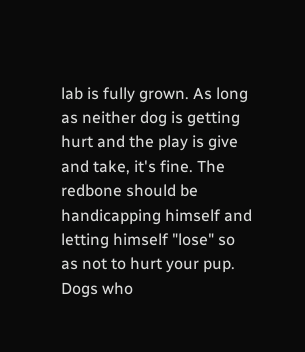lab is fully grown. As long as neither dog is getting hurt and the play is give and take, it's fine. The redbone should be handicapping himself and letting himself "lose" so as not to hurt your pup. Dogs who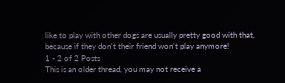like to play with other dogs are usually pretty good with that, because if they don't their friend won't play anymore!
1 - 2 of 2 Posts
This is an older thread, you may not receive a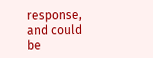response, and could be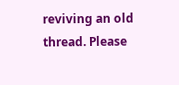reviving an old thread. Please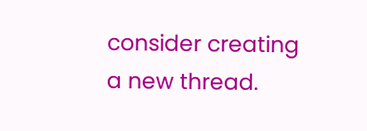consider creating a new thread.